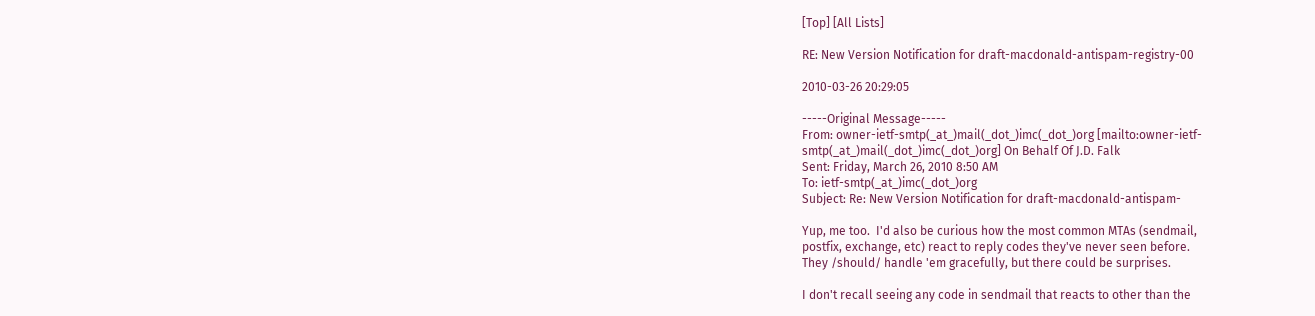[Top] [All Lists]

RE: New Version Notification for draft-macdonald-antispam-registry-00

2010-03-26 20:29:05

-----Original Message-----
From: owner-ietf-smtp(_at_)mail(_dot_)imc(_dot_)org [mailto:owner-ietf-
smtp(_at_)mail(_dot_)imc(_dot_)org] On Behalf Of J.D. Falk
Sent: Friday, March 26, 2010 8:50 AM
To: ietf-smtp(_at_)imc(_dot_)org
Subject: Re: New Version Notification for draft-macdonald-antispam-

Yup, me too.  I'd also be curious how the most common MTAs (sendmail,
postfix, exchange, etc) react to reply codes they've never seen before.
They /should/ handle 'em gracefully, but there could be surprises.

I don't recall seeing any code in sendmail that reacts to other than the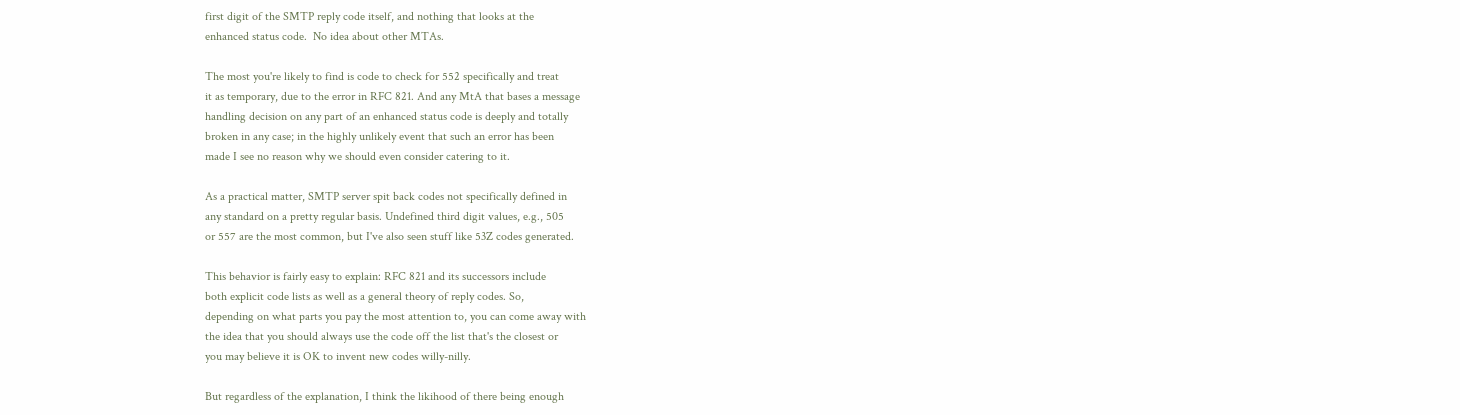first digit of the SMTP reply code itself, and nothing that looks at the
enhanced status code.  No idea about other MTAs.

The most you're likely to find is code to check for 552 specifically and treat
it as temporary, due to the error in RFC 821. And any MtA that bases a message
handling decision on any part of an enhanced status code is deeply and totally
broken in any case; in the highly unlikely event that such an error has been
made I see no reason why we should even consider catering to it.

As a practical matter, SMTP server spit back codes not specifically defined in
any standard on a pretty regular basis. Undefined third digit values, e.g., 505
or 557 are the most common, but I've also seen stuff like 53Z codes generated.

This behavior is fairly easy to explain: RFC 821 and its successors include
both explicit code lists as well as a general theory of reply codes. So,
depending on what parts you pay the most attention to, you can come away with
the idea that you should always use the code off the list that's the closest or
you may believe it is OK to invent new codes willy-nilly.

But regardless of the explanation, I think the likihood of there being enough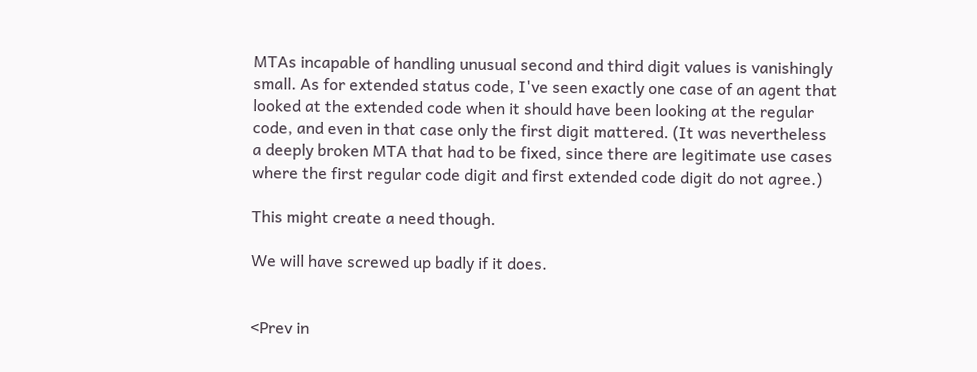MTAs incapable of handling unusual second and third digit values is vanishingly
small. As for extended status code, I've seen exactly one case of an agent that
looked at the extended code when it should have been looking at the regular
code, and even in that case only the first digit mattered. (It was nevertheless
a deeply broken MTA that had to be fixed, since there are legitimate use cases
where the first regular code digit and first extended code digit do not agree.)

This might create a need though.

We will have screwed up badly if it does.


<Prev in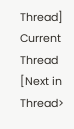Thread] Current Thread [Next in Thread>